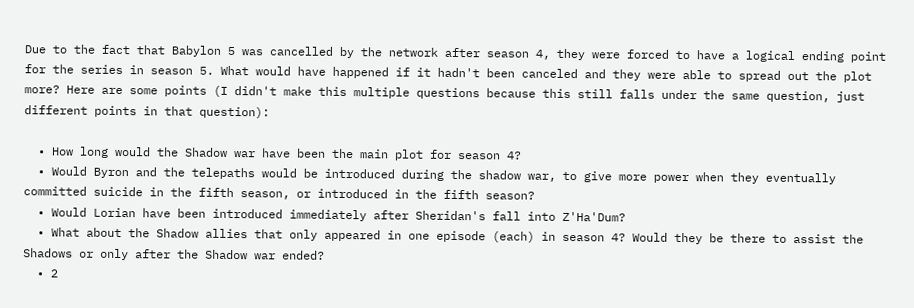Due to the fact that Babylon 5 was cancelled by the network after season 4, they were forced to have a logical ending point for the series in season 5. What would have happened if it hadn't been canceled and they were able to spread out the plot more? Here are some points (I didn't make this multiple questions because this still falls under the same question, just different points in that question):

  • How long would the Shadow war have been the main plot for season 4?
  • Would Byron and the telepaths would be introduced during the shadow war, to give more power when they eventually committed suicide in the fifth season, or introduced in the fifth season?
  • Would Lorian have been introduced immediately after Sheridan's fall into Z'Ha'Dum?
  • What about the Shadow allies that only appeared in one episode (each) in season 4? Would they be there to assist the Shadows or only after the Shadow war ended?
  • 2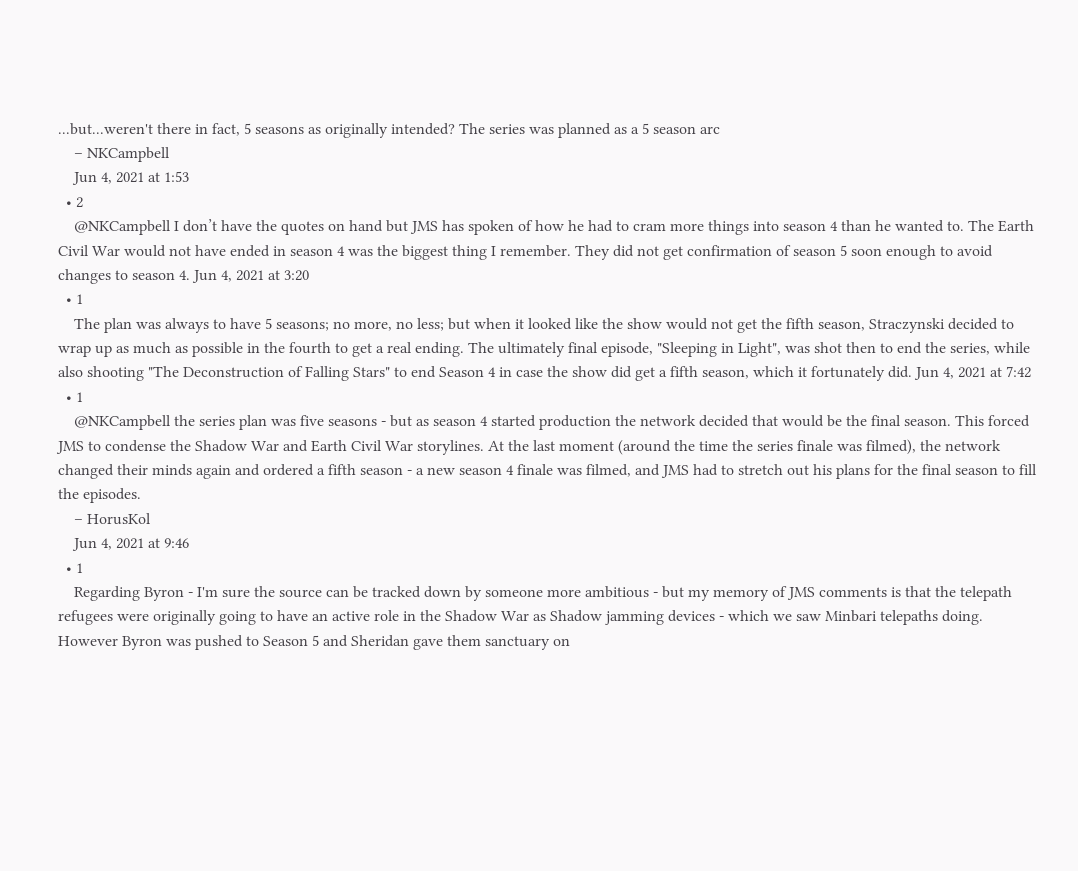...but...weren't there in fact, 5 seasons as originally intended? The series was planned as a 5 season arc
    – NKCampbell
    Jun 4, 2021 at 1:53
  • 2
    @NKCampbell I don’t have the quotes on hand but JMS has spoken of how he had to cram more things into season 4 than he wanted to. The Earth Civil War would not have ended in season 4 was the biggest thing I remember. They did not get confirmation of season 5 soon enough to avoid changes to season 4. Jun 4, 2021 at 3:20
  • 1
    The plan was always to have 5 seasons; no more, no less; but when it looked like the show would not get the fifth season, Straczynski decided to wrap up as much as possible in the fourth to get a real ending. The ultimately final episode, "Sleeping in Light", was shot then to end the series, while also shooting "The Deconstruction of Falling Stars" to end Season 4 in case the show did get a fifth season, which it fortunately did. Jun 4, 2021 at 7:42
  • 1
    @NKCampbell the series plan was five seasons - but as season 4 started production the network decided that would be the final season. This forced JMS to condense the Shadow War and Earth Civil War storylines. At the last moment (around the time the series finale was filmed), the network changed their minds again and ordered a fifth season - a new season 4 finale was filmed, and JMS had to stretch out his plans for the final season to fill the episodes.
    – HorusKol
    Jun 4, 2021 at 9:46
  • 1
    Regarding Byron - I'm sure the source can be tracked down by someone more ambitious - but my memory of JMS comments is that the telepath refugees were originally going to have an active role in the Shadow War as Shadow jamming devices - which we saw Minbari telepaths doing. However Byron was pushed to Season 5 and Sheridan gave them sanctuary on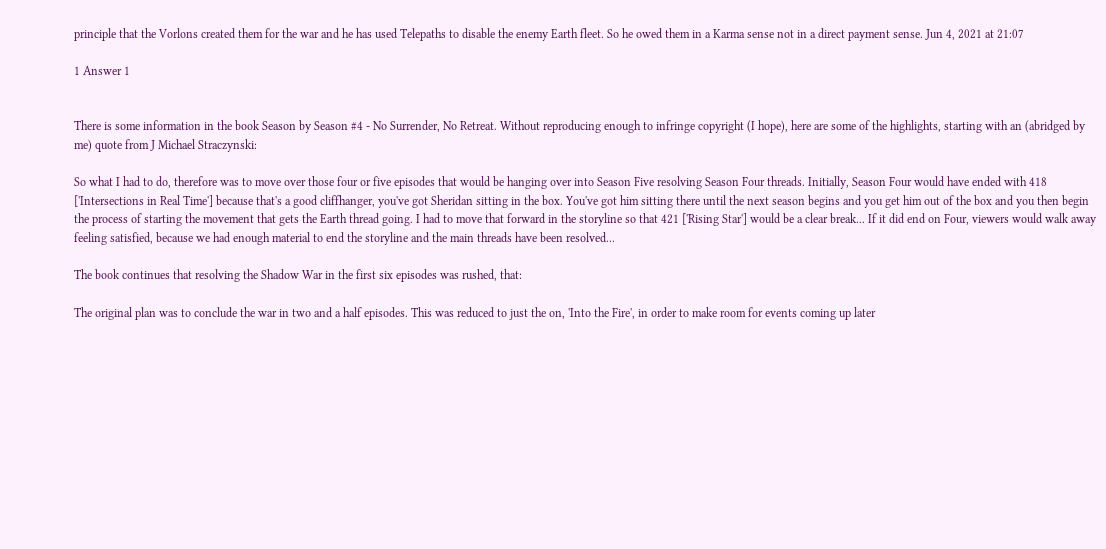principle that the Vorlons created them for the war and he has used Telepaths to disable the enemy Earth fleet. So he owed them in a Karma sense not in a direct payment sense. Jun 4, 2021 at 21:07

1 Answer 1


There is some information in the book Season by Season #4 - No Surrender, No Retreat. Without reproducing enough to infringe copyright (I hope), here are some of the highlights, starting with an (abridged by me) quote from J Michael Straczynski:

So what I had to do, therefore was to move over those four or five episodes that would be hanging over into Season Five resolving Season Four threads. Initially, Season Four would have ended with 418 ['Intersections in Real Time'] because that's a good cliffhanger, you've got Sheridan sitting in the box. You've got him sitting there until the next season begins and you get him out of the box and you then begin the process of starting the movement that gets the Earth thread going. I had to move that forward in the storyline so that 421 ['Rising Star'] would be a clear break... If it did end on Four, viewers would walk away feeling satisfied, because we had enough material to end the storyline and the main threads have been resolved...

The book continues that resolving the Shadow War in the first six episodes was rushed, that:

The original plan was to conclude the war in two and a half episodes. This was reduced to just the on, 'Into the Fire', in order to make room for events coming up later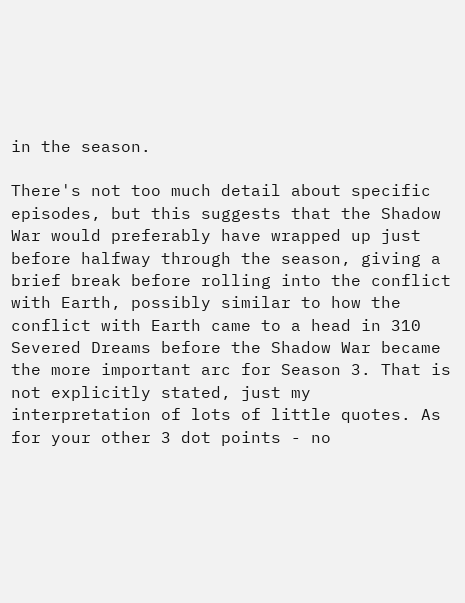in the season.

There's not too much detail about specific episodes, but this suggests that the Shadow War would preferably have wrapped up just before halfway through the season, giving a brief break before rolling into the conflict with Earth, possibly similar to how the conflict with Earth came to a head in 310 Severed Dreams before the Shadow War became the more important arc for Season 3. That is not explicitly stated, just my interpretation of lots of little quotes. As for your other 3 dot points - no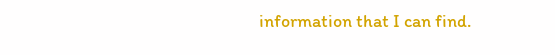information that I can find.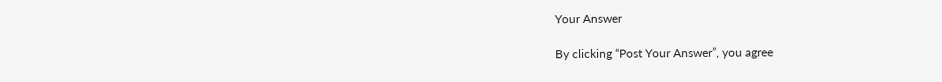Your Answer

By clicking “Post Your Answer”, you agree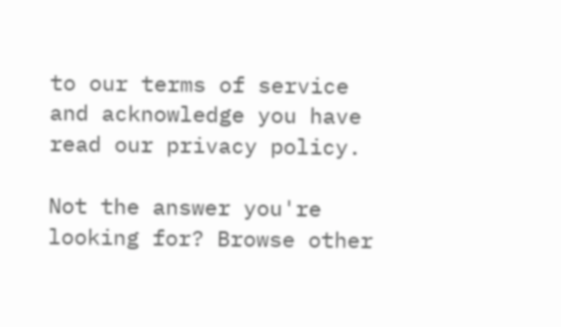to our terms of service and acknowledge you have read our privacy policy.

Not the answer you're looking for? Browse other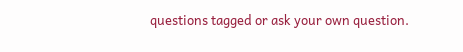questions tagged or ask your own question.